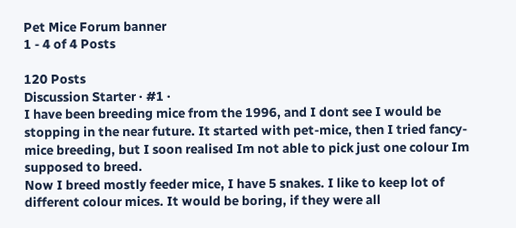Pet Mice Forum banner
1 - 4 of 4 Posts

120 Posts
Discussion Starter · #1 ·
I have been breeding mice from the 1996, and I dont see I would be stopping in the near future. It started with pet-mice, then I tried fancy-mice breeding, but I soon realised Im not able to pick just one colour Im supposed to breed.
Now I breed mostly feeder mice, I have 5 snakes. I like to keep lot of different colour mices. It would be boring, if they were all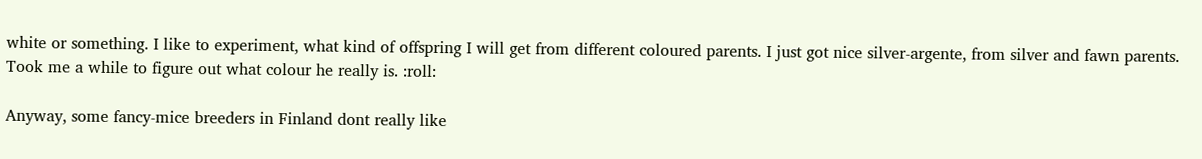white or something. I like to experiment, what kind of offspring I will get from different coloured parents. I just got nice silver-argente, from silver and fawn parents. Took me a while to figure out what colour he really is. :roll:

Anyway, some fancy-mice breeders in Finland dont really like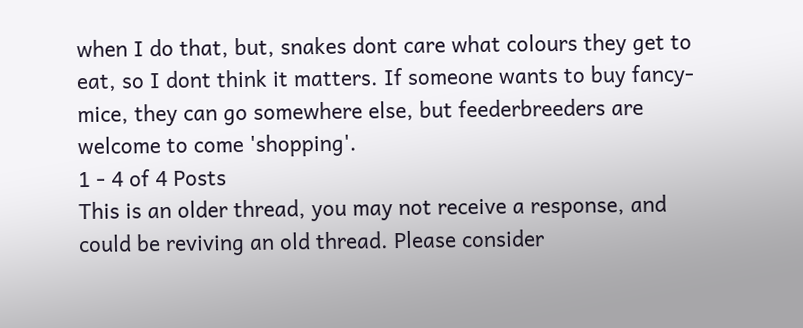when I do that, but, snakes dont care what colours they get to eat, so I dont think it matters. If someone wants to buy fancy-mice, they can go somewhere else, but feederbreeders are welcome to come 'shopping'.
1 - 4 of 4 Posts
This is an older thread, you may not receive a response, and could be reviving an old thread. Please consider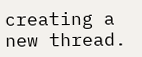creating a new thread.